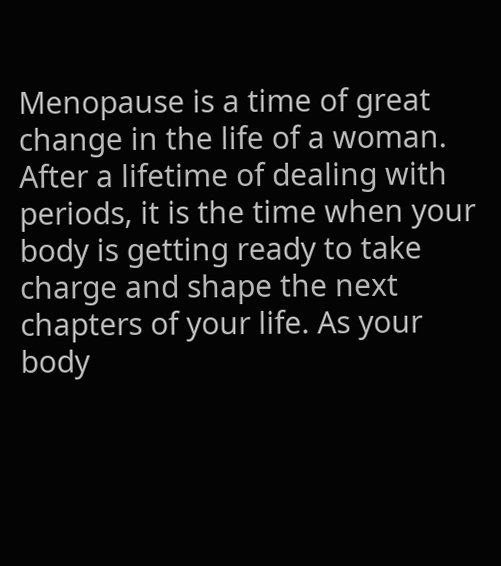Menopause is a time of great change in the life of a woman. After a lifetime of dealing with periods, it is the time when your body is getting ready to take charge and shape the next chapters of your life. As your body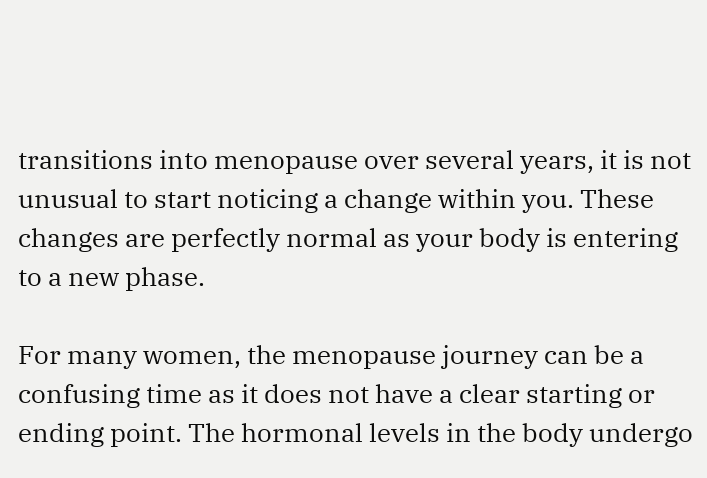transitions into menopause over several years, it is not unusual to start noticing a change within you. These changes are perfectly normal as your body is entering to a new phase.

For many women, the menopause journey can be a confusing time as it does not have a clear starting or ending point. The hormonal levels in the body undergo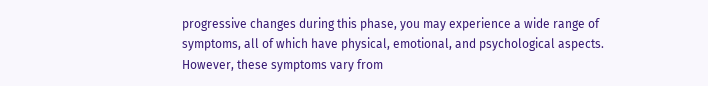progressive changes during this phase, you may experience a wide range of symptoms, all of which have physical, emotional, and psychological aspects. However, these symptoms vary from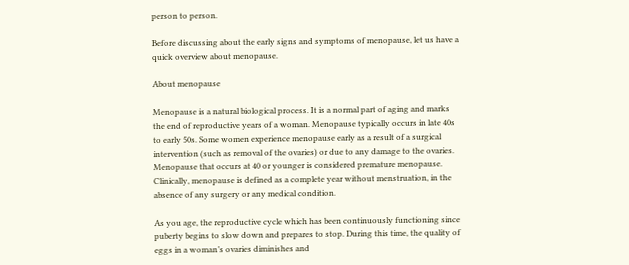person to person.

Before discussing about the early signs and symptoms of menopause, let us have a quick overview about menopause.

About menopause

Menopause is a natural biological process. It is a normal part of aging and marks the end of reproductive years of a woman. Menopause typically occurs in late 40s to early 50s. Some women experience menopause early as a result of a surgical intervention (such as removal of the ovaries) or due to any damage to the ovaries. Menopause that occurs at 40 or younger is considered premature menopause. Clinically, menopause is defined as a complete year without menstruation, in the absence of any surgery or any medical condition.

As you age, the reproductive cycle which has been continuously functioning since puberty begins to slow down and prepares to stop. During this time, the quality of eggs in a woman’s ovaries diminishes and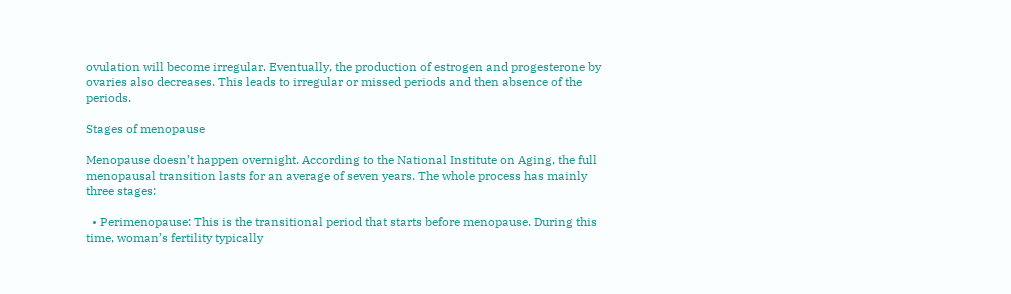ovulation will become irregular. Eventually, the production of estrogen and progesterone by ovaries also decreases. This leads to irregular or missed periods and then absence of the periods.

Stages of menopause

Menopause doesn’t happen overnight. According to the National Institute on Aging, the full menopausal transition lasts for an average of seven years. The whole process has mainly three stages:

  • Perimenopause: This is the transitional period that starts before menopause. During this time, woman’s fertility typically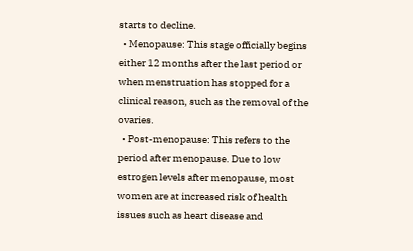starts to decline.
  • Menopause: This stage officially begins either 12 months after the last period or when menstruation has stopped for a clinical reason, such as the removal of the ovaries.
  • Post-menopause: This refers to the period after menopause. Due to low estrogen levels after menopause, most women are at increased risk of health issues such as heart disease and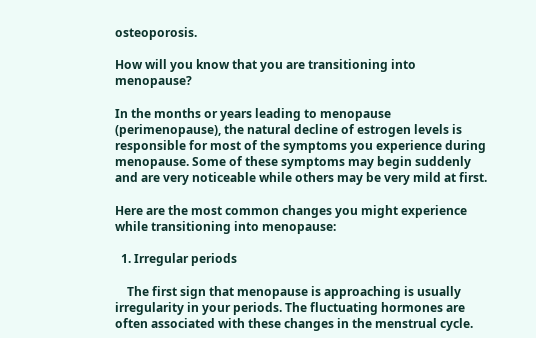osteoporosis.

How will you know that you are transitioning into menopause?

In the months or years leading to menopause (perimenopause), the natural decline of estrogen levels is responsible for most of the symptoms you experience during menopause. Some of these symptoms may begin suddenly and are very noticeable while others may be very mild at first.

Here are the most common changes you might experience while transitioning into menopause:

  1. Irregular periods

    The first sign that menopause is approaching is usually irregularity in your periods. The fluctuating hormones are often associated with these changes in the menstrual cycle.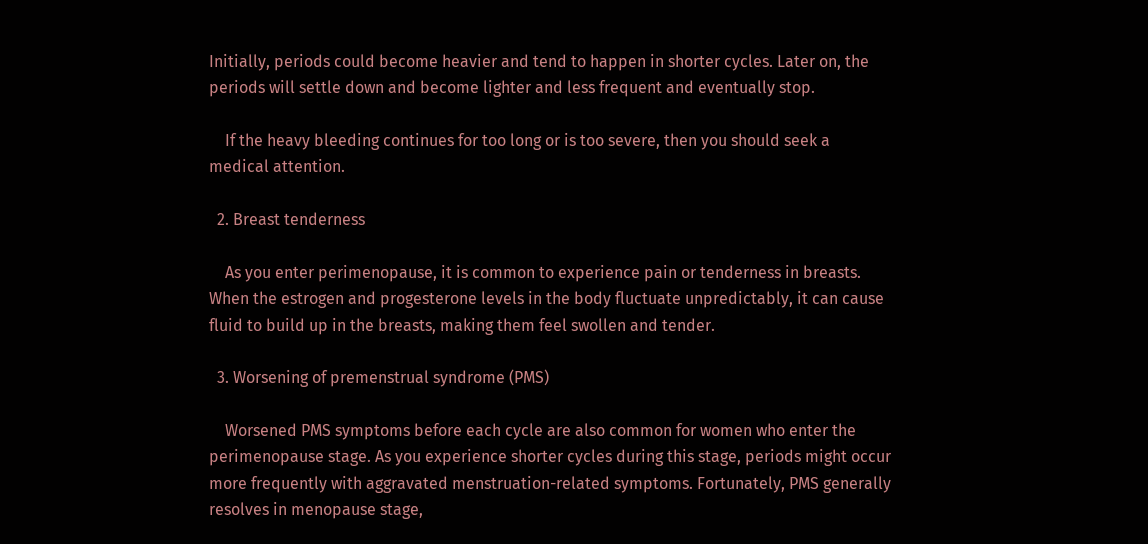Initially, periods could become heavier and tend to happen in shorter cycles. Later on, the periods will settle down and become lighter and less frequent and eventually stop.

    If the heavy bleeding continues for too long or is too severe, then you should seek a medical attention.

  2. Breast tenderness

    As you enter perimenopause, it is common to experience pain or tenderness in breasts. When the estrogen and progesterone levels in the body fluctuate unpredictably, it can cause fluid to build up in the breasts, making them feel swollen and tender.

  3. Worsening of premenstrual syndrome (PMS)

    Worsened PMS symptoms before each cycle are also common for women who enter the perimenopause stage. As you experience shorter cycles during this stage, periods might occur more frequently with aggravated menstruation-related symptoms. Fortunately, PMS generally resolves in menopause stage,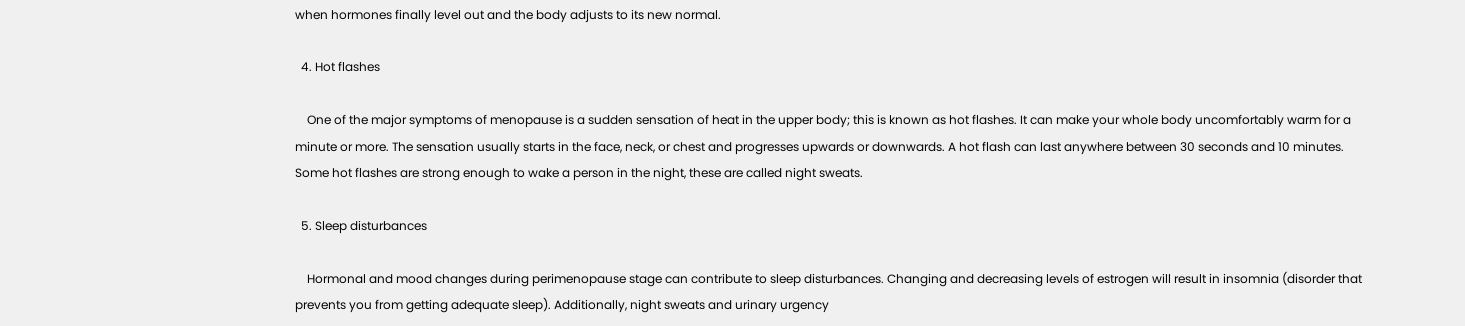when hormones finally level out and the body adjusts to its new normal.

  4. Hot flashes

    One of the major symptoms of menopause is a sudden sensation of heat in the upper body; this is known as hot flashes. It can make your whole body uncomfortably warm for a minute or more. The sensation usually starts in the face, neck, or chest and progresses upwards or downwards. A hot flash can last anywhere between 30 seconds and 10 minutes. Some hot flashes are strong enough to wake a person in the night, these are called night sweats.

  5. Sleep disturbances

    Hormonal and mood changes during perimenopause stage can contribute to sleep disturbances. Changing and decreasing levels of estrogen will result in insomnia (disorder that prevents you from getting adequate sleep). Additionally, night sweats and urinary urgency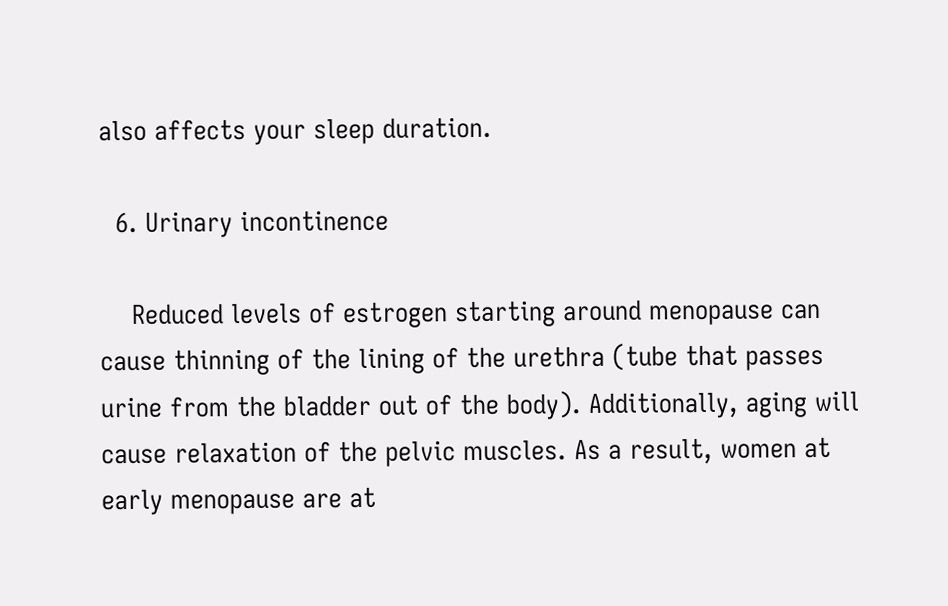also affects your sleep duration.

  6. Urinary incontinence

    Reduced levels of estrogen starting around menopause can cause thinning of the lining of the urethra (tube that passes urine from the bladder out of the body). Additionally, aging will cause relaxation of the pelvic muscles. As a result, women at early menopause are at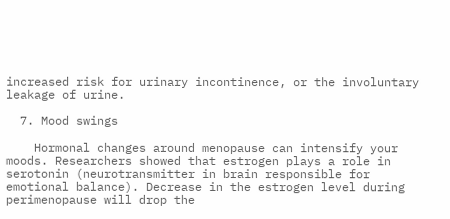increased risk for urinary incontinence, or the involuntary leakage of urine.

  7. Mood swings

    Hormonal changes around menopause can intensify your moods. Researchers showed that estrogen plays a role in serotonin (neurotransmitter in brain responsible for emotional balance). Decrease in the estrogen level during perimenopause will drop the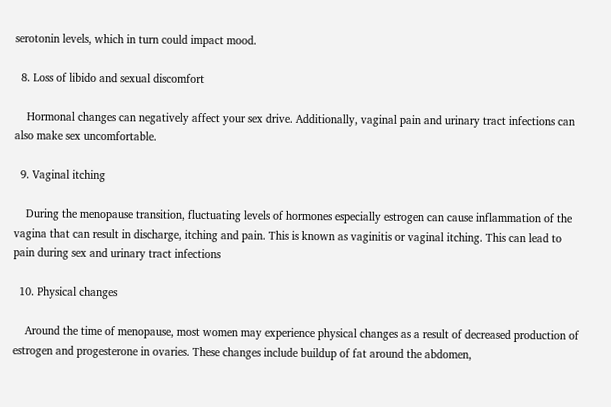serotonin levels, which in turn could impact mood.

  8. Loss of libido and sexual discomfort

    Hormonal changes can negatively affect your sex drive. Additionally, vaginal pain and urinary tract infections can also make sex uncomfortable.

  9. Vaginal itching

    During the menopause transition, fluctuating levels of hormones especially estrogen can cause inflammation of the vagina that can result in discharge, itching and pain. This is known as vaginitis or vaginal itching. This can lead to pain during sex and urinary tract infections

  10. Physical changes

    Around the time of menopause, most women may experience physical changes as a result of decreased production of estrogen and progesterone in ovaries. These changes include buildup of fat around the abdomen,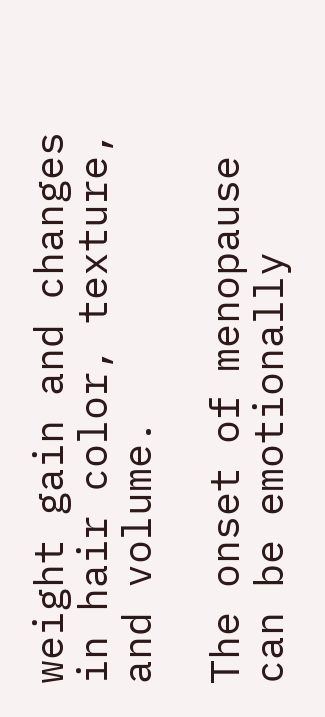weight gain and changes in hair color, texture, and volume.

The onset of menopause can be emotionally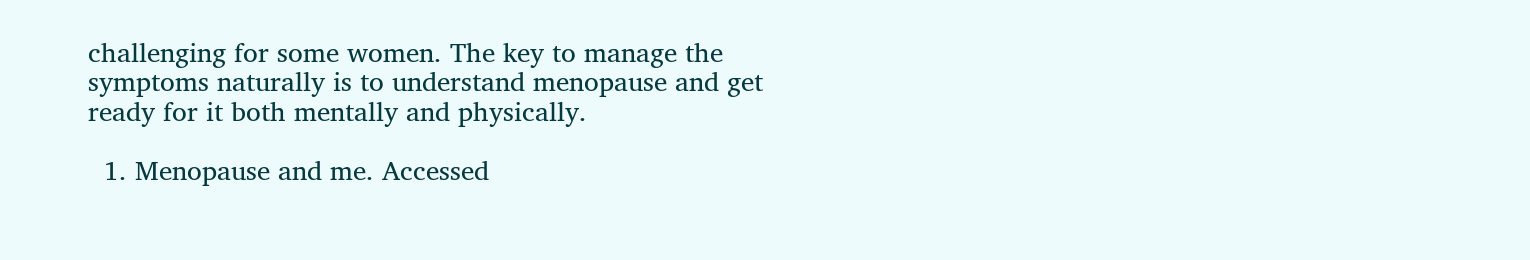challenging for some women. The key to manage the symptoms naturally is to understand menopause and get ready for it both mentally and physically.

  1. Menopause and me. Accessed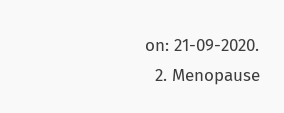on: 21-09-2020.
  2. Menopause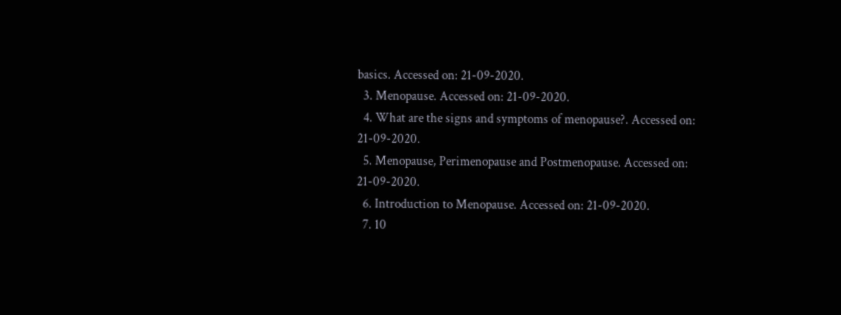basics. Accessed on: 21-09-2020.
  3. Menopause. Accessed on: 21-09-2020.
  4. What are the signs and symptoms of menopause?. Accessed on: 21-09-2020.
  5. Menopause, Perimenopause and Postmenopause. Accessed on: 21-09-2020.
  6. Introduction to Menopause. Accessed on: 21-09-2020.
  7. 10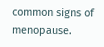common signs of menopause.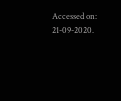Accessed on: 21-09-2020.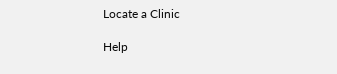Locate a Clinic

Help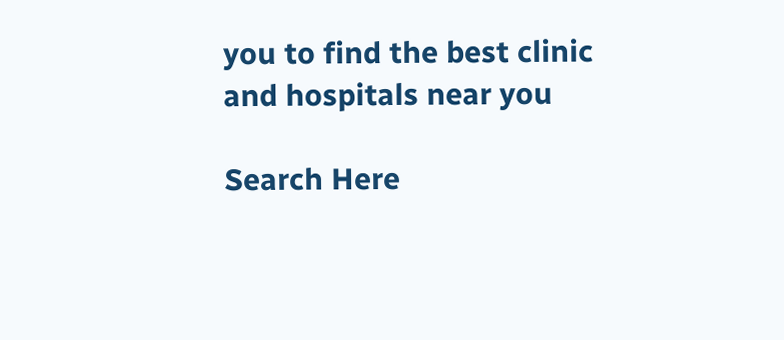you to find the best clinic and hospitals near you

Search Here